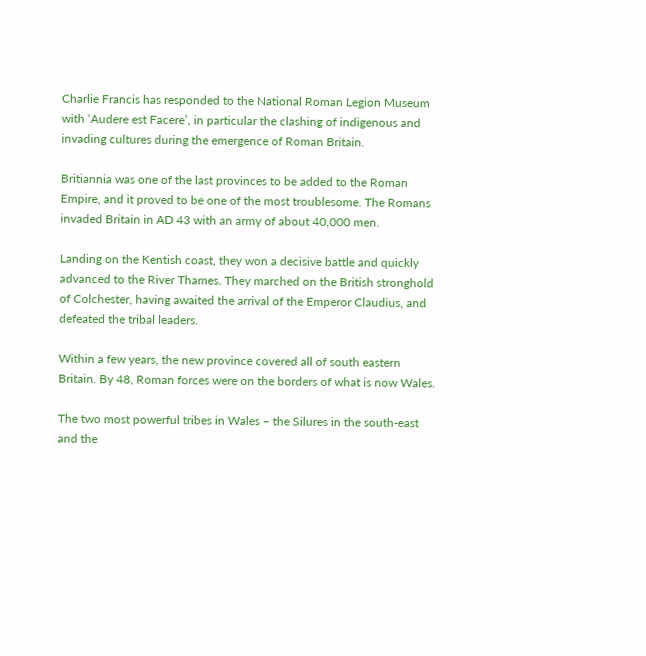Charlie Francis has responded to the National Roman Legion Museum with ‘Audere est Facere’, in particular the clashing of indigenous and invading cultures during the emergence of Roman Britain.

Britiannia was one of the last provinces to be added to the Roman Empire, and it proved to be one of the most troublesome. The Romans invaded Britain in AD 43 with an army of about 40,000 men.

Landing on the Kentish coast, they won a decisive battle and quickly advanced to the River Thames. They marched on the British stronghold of Colchester, having awaited the arrival of the Emperor Claudius, and defeated the tribal leaders.

Within a few years, the new province covered all of south eastern Britain. By 48, Roman forces were on the borders of what is now Wales.

The two most powerful tribes in Wales – the Silures in the south-east and the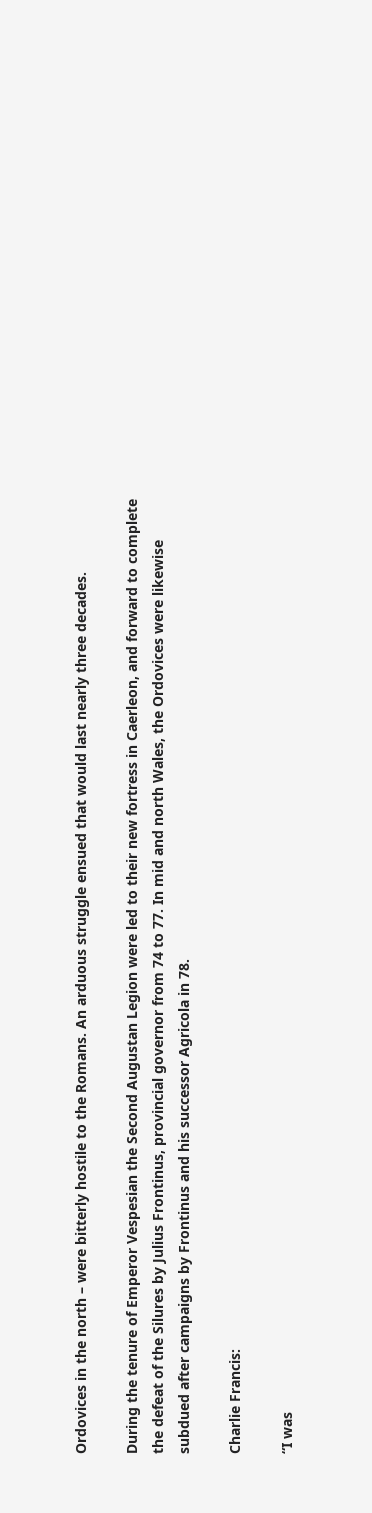Ordovices in the north – were bitterly hostile to the Romans. An arduous struggle ensued that would last nearly three decades.

During the tenure of Emperor Vespesian the Second Augustan Legion were led to their new fortress in Caerleon, and forward to complete the defeat of the Silures by Julius Frontinus, provincial governor from 74 to 77. In mid and north Wales, the Ordovices were likewise subdued after campaigns by Frontinus and his successor Agricola in 78.

Charlie Francis:

“I was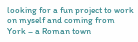looking for a fun project to work on myself and coming from York – a Roman town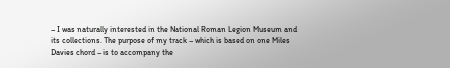– I was naturally interested in the National Roman Legion Museum and its collections. The purpose of my track – which is based on one Miles Davies chord – is to accompany the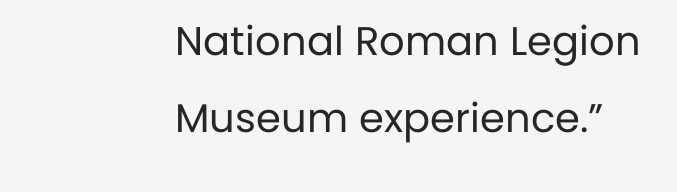National Roman Legion Museum experience.”